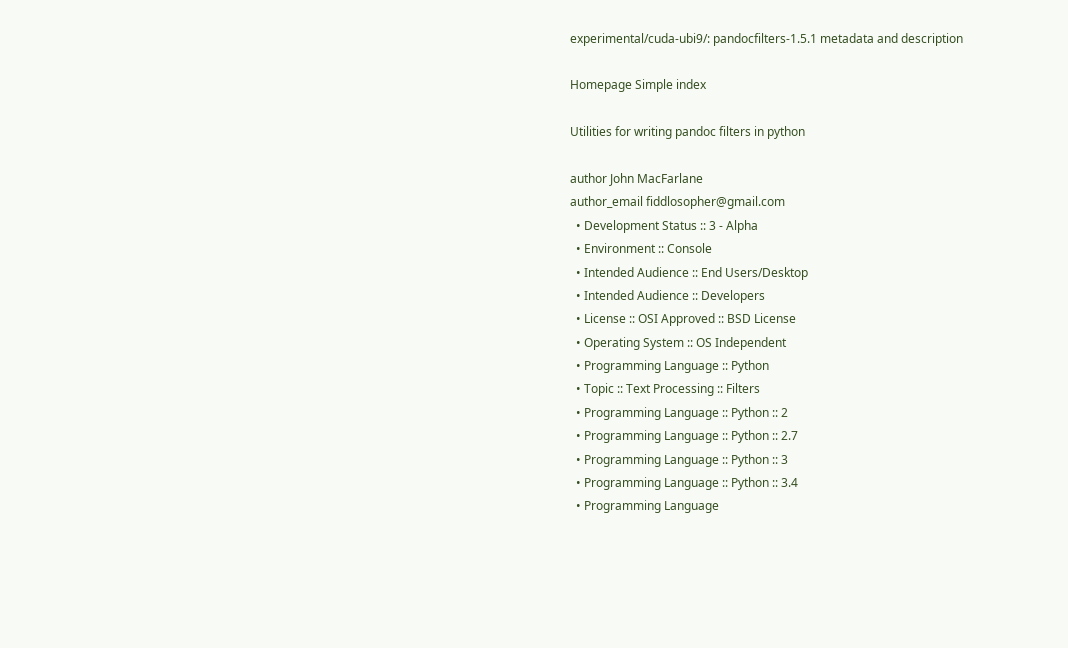experimental/cuda-ubi9/: pandocfilters-1.5.1 metadata and description

Homepage Simple index

Utilities for writing pandoc filters in python

author John MacFarlane
author_email fiddlosopher@gmail.com
  • Development Status :: 3 - Alpha
  • Environment :: Console
  • Intended Audience :: End Users/Desktop
  • Intended Audience :: Developers
  • License :: OSI Approved :: BSD License
  • Operating System :: OS Independent
  • Programming Language :: Python
  • Topic :: Text Processing :: Filters
  • Programming Language :: Python :: 2
  • Programming Language :: Python :: 2.7
  • Programming Language :: Python :: 3
  • Programming Language :: Python :: 3.4
  • Programming Language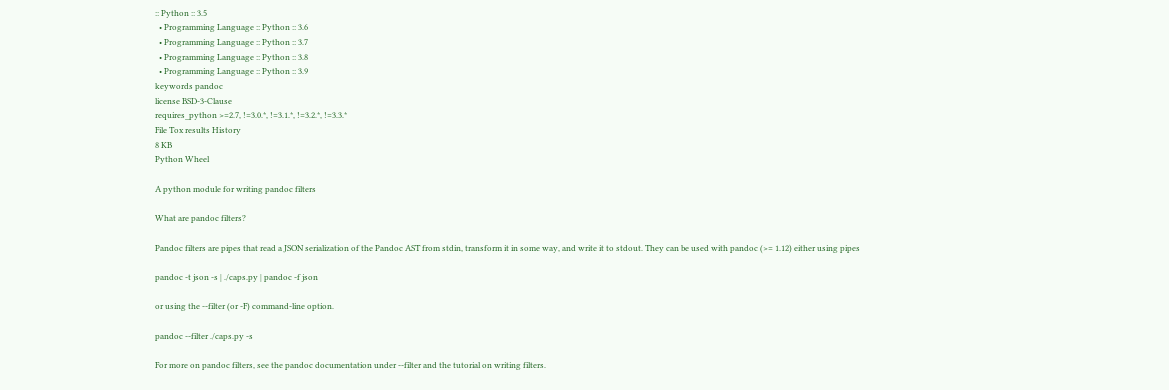:: Python :: 3.5
  • Programming Language :: Python :: 3.6
  • Programming Language :: Python :: 3.7
  • Programming Language :: Python :: 3.8
  • Programming Language :: Python :: 3.9
keywords pandoc
license BSD-3-Clause
requires_python >=2.7, !=3.0.*, !=3.1.*, !=3.2.*, !=3.3.*
File Tox results History
8 KB
Python Wheel

A python module for writing pandoc filters

What are pandoc filters?

Pandoc filters are pipes that read a JSON serialization of the Pandoc AST from stdin, transform it in some way, and write it to stdout. They can be used with pandoc (>= 1.12) either using pipes

pandoc -t json -s | ./caps.py | pandoc -f json

or using the --filter (or -F) command-line option.

pandoc --filter ./caps.py -s

For more on pandoc filters, see the pandoc documentation under --filter and the tutorial on writing filters.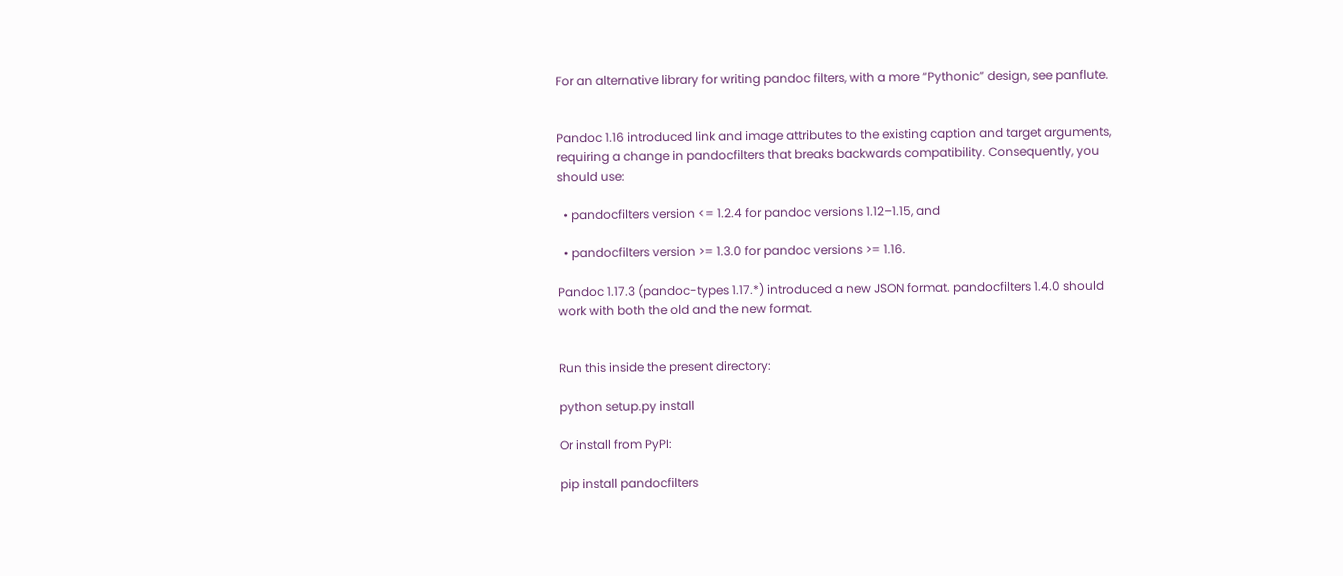For an alternative library for writing pandoc filters, with a more “Pythonic” design, see panflute.


Pandoc 1.16 introduced link and image attributes to the existing caption and target arguments, requiring a change in pandocfilters that breaks backwards compatibility. Consequently, you should use:

  • pandocfilters version <= 1.2.4 for pandoc versions 1.12–1.15, and

  • pandocfilters version >= 1.3.0 for pandoc versions >= 1.16.

Pandoc 1.17.3 (pandoc-types 1.17.*) introduced a new JSON format. pandocfilters 1.4.0 should work with both the old and the new format.


Run this inside the present directory:

python setup.py install

Or install from PyPI:

pip install pandocfilters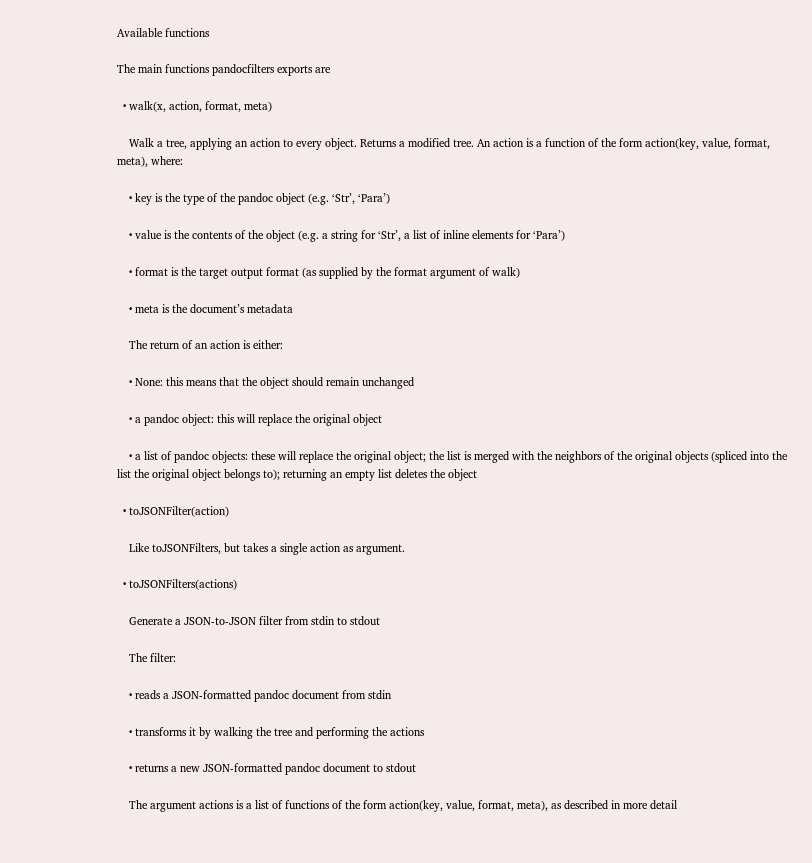Available functions

The main functions pandocfilters exports are

  • walk(x, action, format, meta)

    Walk a tree, applying an action to every object. Returns a modified tree. An action is a function of the form action(key, value, format, meta), where:

    • key is the type of the pandoc object (e.g. ‘Str’, ‘Para’)

    • value is the contents of the object (e.g. a string for ‘Str’, a list of inline elements for ‘Para’)

    • format is the target output format (as supplied by the format argument of walk)

    • meta is the document’s metadata

    The return of an action is either:

    • None: this means that the object should remain unchanged

    • a pandoc object: this will replace the original object

    • a list of pandoc objects: these will replace the original object; the list is merged with the neighbors of the original objects (spliced into the list the original object belongs to); returning an empty list deletes the object

  • toJSONFilter(action)

    Like toJSONFilters, but takes a single action as argument.

  • toJSONFilters(actions)

    Generate a JSON-to-JSON filter from stdin to stdout

    The filter:

    • reads a JSON-formatted pandoc document from stdin

    • transforms it by walking the tree and performing the actions

    • returns a new JSON-formatted pandoc document to stdout

    The argument actions is a list of functions of the form action(key, value, format, meta), as described in more detail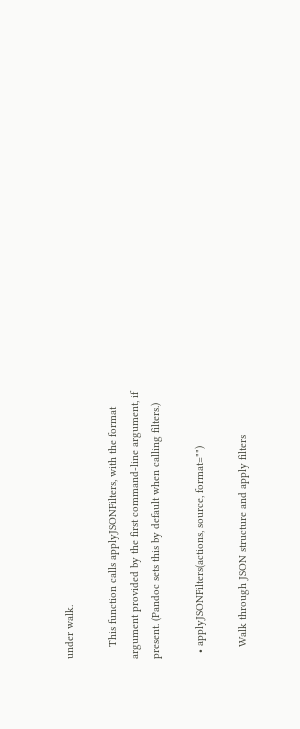under walk.

    This function calls applyJSONFilters, with the format argument provided by the first command-line argument, if present. (Pandoc sets this by default when calling filters.)

  • applyJSONFilters(actions, source, format="")

    Walk through JSON structure and apply filters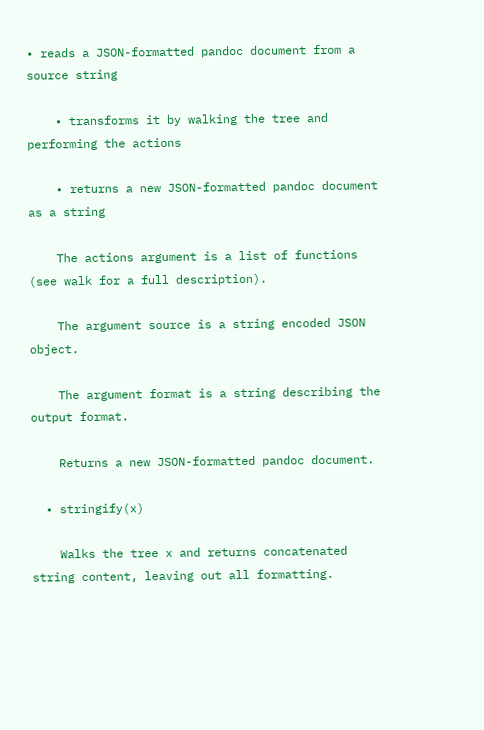• reads a JSON-formatted pandoc document from a source string

    • transforms it by walking the tree and performing the actions

    • returns a new JSON-formatted pandoc document as a string

    The actions argument is a list of functions (see walk for a full description).

    The argument source is a string encoded JSON object.

    The argument format is a string describing the output format.

    Returns a new JSON-formatted pandoc document.

  • stringify(x)

    Walks the tree x and returns concatenated string content, leaving out all formatting.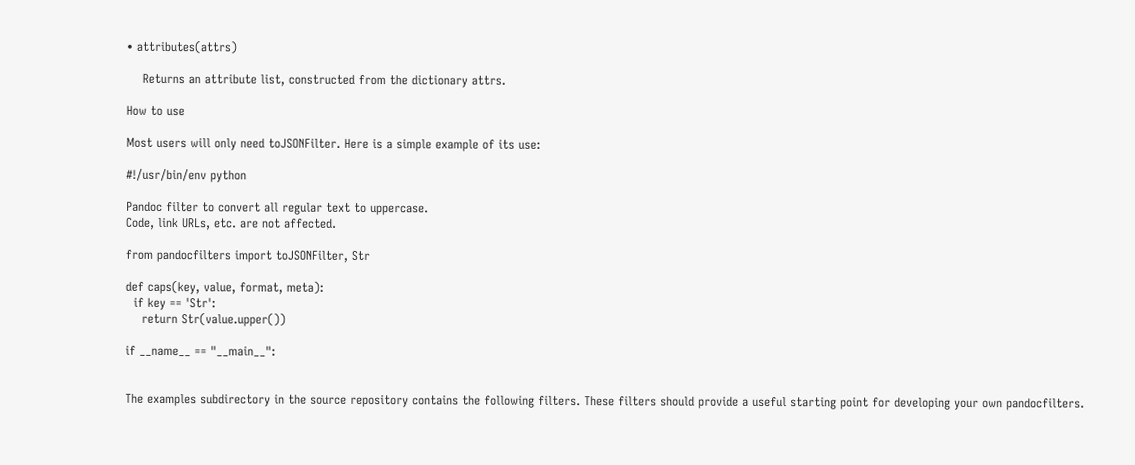• attributes(attrs)

    Returns an attribute list, constructed from the dictionary attrs.

How to use

Most users will only need toJSONFilter. Here is a simple example of its use:

#!/usr/bin/env python

Pandoc filter to convert all regular text to uppercase.
Code, link URLs, etc. are not affected.

from pandocfilters import toJSONFilter, Str

def caps(key, value, format, meta):
  if key == 'Str':
    return Str(value.upper())

if __name__ == "__main__":


The examples subdirectory in the source repository contains the following filters. These filters should provide a useful starting point for developing your own pandocfilters.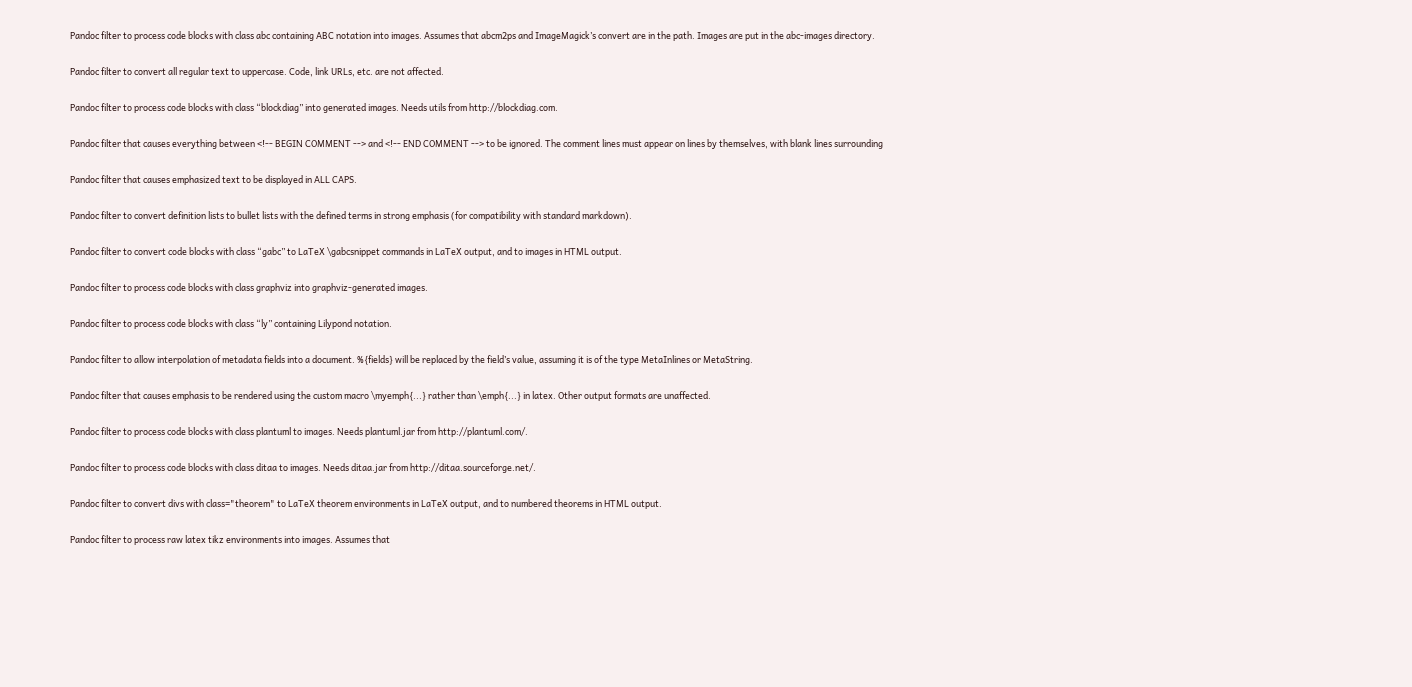Pandoc filter to process code blocks with class abc containing ABC notation into images. Assumes that abcm2ps and ImageMagick’s convert are in the path. Images are put in the abc-images directory.


Pandoc filter to convert all regular text to uppercase. Code, link URLs, etc. are not affected.


Pandoc filter to process code blocks with class “blockdiag” into generated images. Needs utils from http://blockdiag.com.


Pandoc filter that causes everything between <!-- BEGIN COMMENT --> and <!-- END COMMENT --> to be ignored. The comment lines must appear on lines by themselves, with blank lines surrounding


Pandoc filter that causes emphasized text to be displayed in ALL CAPS.


Pandoc filter to convert definition lists to bullet lists with the defined terms in strong emphasis (for compatibility with standard markdown).


Pandoc filter to convert code blocks with class “gabc” to LaTeX \gabcsnippet commands in LaTeX output, and to images in HTML output.


Pandoc filter to process code blocks with class graphviz into graphviz-generated images.


Pandoc filter to process code blocks with class “ly” containing Lilypond notation.


Pandoc filter to allow interpolation of metadata fields into a document. %{fields} will be replaced by the field’s value, assuming it is of the type MetaInlines or MetaString.


Pandoc filter that causes emphasis to be rendered using the custom macro \myemph{...} rather than \emph{...} in latex. Other output formats are unaffected.


Pandoc filter to process code blocks with class plantuml to images. Needs plantuml.jar from http://plantuml.com/.


Pandoc filter to process code blocks with class ditaa to images. Needs ditaa.jar from http://ditaa.sourceforge.net/.


Pandoc filter to convert divs with class="theorem" to LaTeX theorem environments in LaTeX output, and to numbered theorems in HTML output.


Pandoc filter to process raw latex tikz environments into images. Assumes that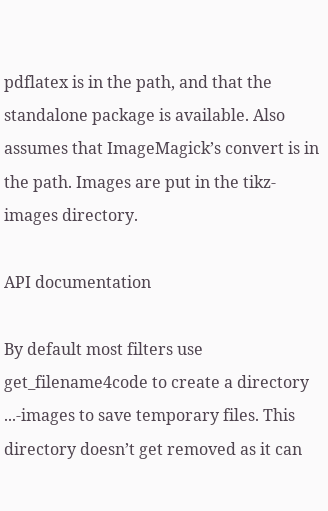pdflatex is in the path, and that the standalone package is available. Also assumes that ImageMagick’s convert is in the path. Images are put in the tikz-images directory.

API documentation

By default most filters use get_filename4code to create a directory ...-images to save temporary files. This directory doesn’t get removed as it can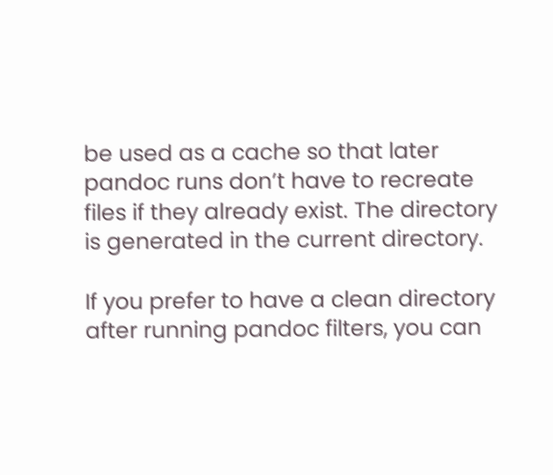be used as a cache so that later pandoc runs don’t have to recreate files if they already exist. The directory is generated in the current directory.

If you prefer to have a clean directory after running pandoc filters, you can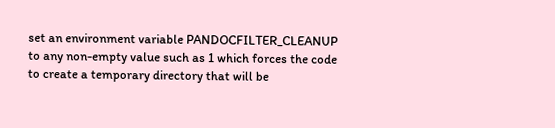set an environment variable PANDOCFILTER_CLEANUP to any non-empty value such as 1 which forces the code to create a temporary directory that will be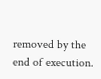removed by the end of execution.